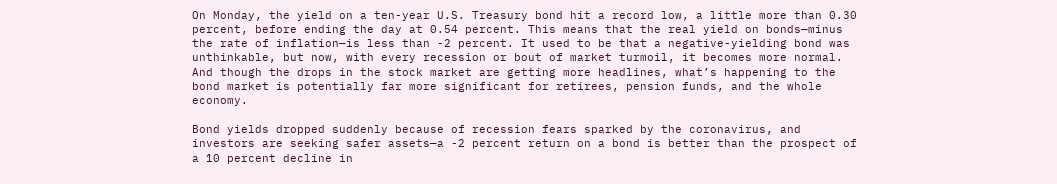On Monday, the yield on a ten-year U.S. Treasury bond hit a record low, a little more than 0.30 percent, before ending the day at 0.54 percent. This means that the real yield on bonds—minus the rate of inflation—is less than -2 percent. It used to be that a negative-yielding bond was unthinkable, but now, with every recession or bout of market turmoil, it becomes more normal. And though the drops in the stock market are getting more headlines, what’s happening to the bond market is potentially far more significant for retirees, pension funds, and the whole economy.

Bond yields dropped suddenly because of recession fears sparked by the coronavirus, and investors are seeking safer assets—a -2 percent return on a bond is better than the prospect of a 10 percent decline in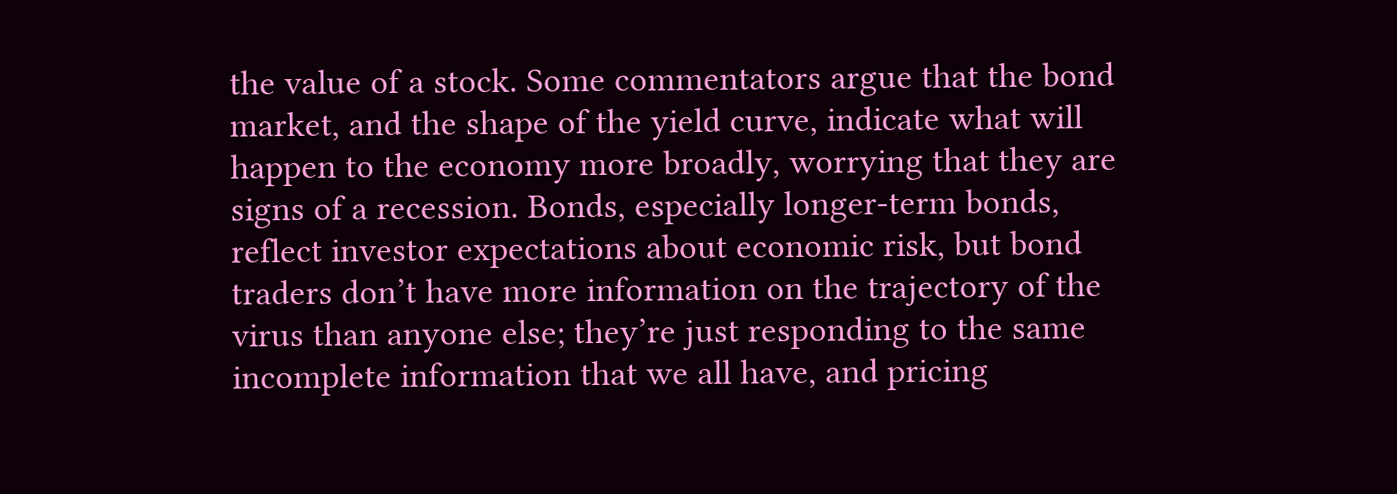the value of a stock. Some commentators argue that the bond market, and the shape of the yield curve, indicate what will happen to the economy more broadly, worrying that they are signs of a recession. Bonds, especially longer-term bonds, reflect investor expectations about economic risk, but bond traders don’t have more information on the trajectory of the virus than anyone else; they’re just responding to the same incomplete information that we all have, and pricing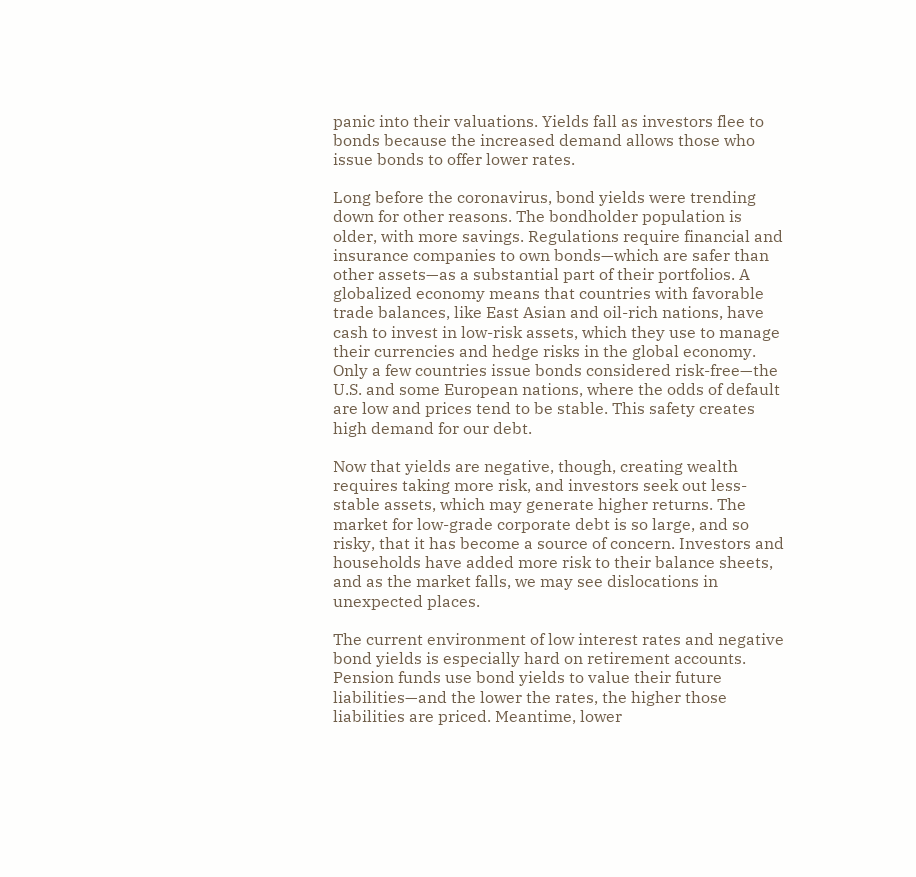panic into their valuations. Yields fall as investors flee to bonds because the increased demand allows those who issue bonds to offer lower rates.

Long before the coronavirus, bond yields were trending down for other reasons. The bondholder population is older, with more savings. Regulations require financial and insurance companies to own bonds—which are safer than other assets—as a substantial part of their portfolios. A globalized economy means that countries with favorable trade balances, like East Asian and oil-rich nations, have cash to invest in low-risk assets, which they use to manage their currencies and hedge risks in the global economy. Only a few countries issue bonds considered risk-free—the U.S. and some European nations, where the odds of default are low and prices tend to be stable. This safety creates high demand for our debt.

Now that yields are negative, though, creating wealth requires taking more risk, and investors seek out less-stable assets, which may generate higher returns. The market for low-grade corporate debt is so large, and so risky, that it has become a source of concern. Investors and households have added more risk to their balance sheets, and as the market falls, we may see dislocations in unexpected places.

The current environment of low interest rates and negative bond yields is especially hard on retirement accounts. Pension funds use bond yields to value their future liabilities—and the lower the rates, the higher those liabilities are priced. Meantime, lower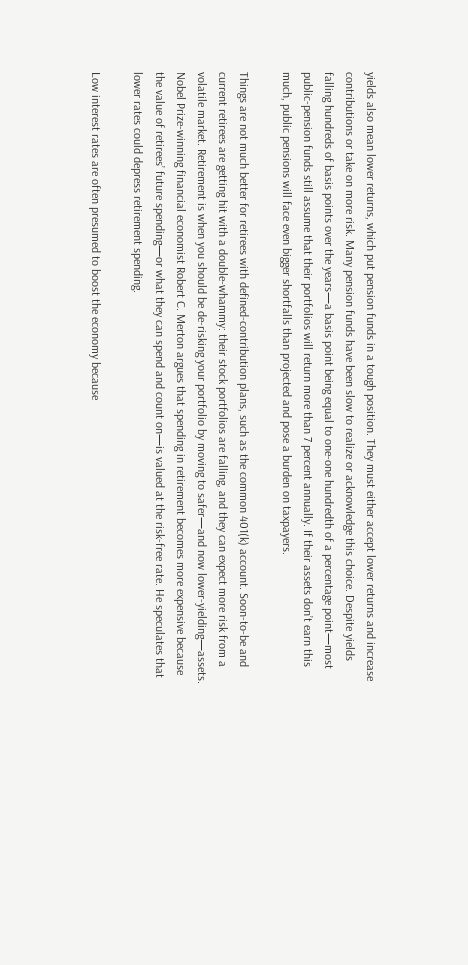yields also mean lower returns, which put pension funds in a tough position. They must either accept lower returns and increase contributions or take on more risk. Many pension funds have been slow to realize or acknowledge this choice. Despite yields falling hundreds of basis points over the years—a basis point being equal to one-one hundredth of a percentage point—most public-pension funds still assume that their portfolios will return more than 7 percent annually. If their assets don’t earn this much, public pensions will face even bigger shortfalls than projected and pose a burden on taxpayers.

Things are not much better for retirees with defined-contribution plans, such as the common 401(k) account. Soon-to-be and current retirees are getting hit with a double-whammy: their stock portfolios are falling, and they can expect more risk from a volatile market. Retirement is when you should be de-risking your portfolio by moving to safer—and now lower-yielding—assets. Nobel Prize-winning financial economist Robert C. Merton argues that spending in retirement becomes more expensive because the value of retirees’ future spending—or what they can spend and count on—is valued at the risk-free rate. He speculates that lower rates could depress retirement spending.

Low interest rates are often presumed to boost the economy because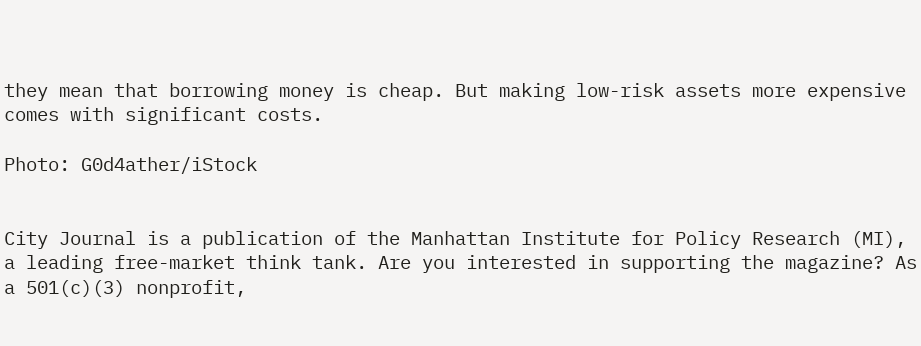they mean that borrowing money is cheap. But making low-risk assets more expensive comes with significant costs.

Photo: G0d4ather/iStock


City Journal is a publication of the Manhattan Institute for Policy Research (MI), a leading free-market think tank. Are you interested in supporting the magazine? As a 501(c)(3) nonprofit,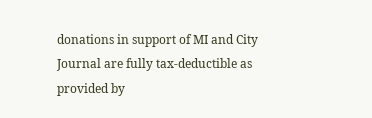donations in support of MI and City Journal are fully tax-deductible as provided by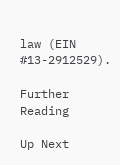law (EIN #13-2912529).

Further Reading

Up Next